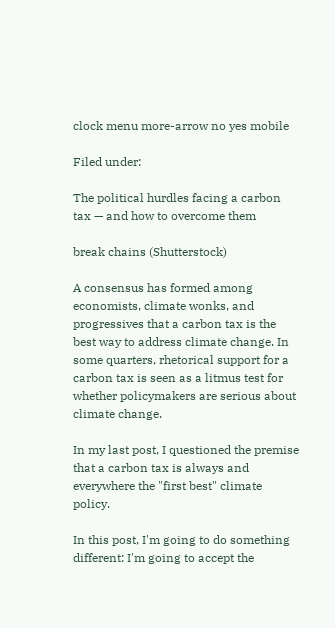clock menu more-arrow no yes mobile

Filed under:

The political hurdles facing a carbon tax — and how to overcome them

break chains (Shutterstock)

A consensus has formed among economists, climate wonks, and progressives that a carbon tax is the best way to address climate change. In some quarters, rhetorical support for a carbon tax is seen as a litmus test for whether policymakers are serious about climate change.

In my last post, I questioned the premise that a carbon tax is always and everywhere the "first best" climate policy.

In this post, I'm going to do something different: I'm going to accept the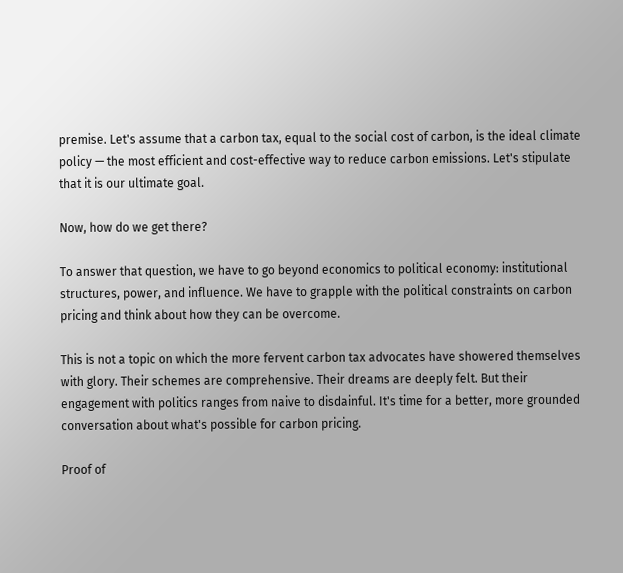premise. Let's assume that a carbon tax, equal to the social cost of carbon, is the ideal climate policy — the most efficient and cost-effective way to reduce carbon emissions. Let's stipulate that it is our ultimate goal.

Now, how do we get there?

To answer that question, we have to go beyond economics to political economy: institutional structures, power, and influence. We have to grapple with the political constraints on carbon pricing and think about how they can be overcome.

This is not a topic on which the more fervent carbon tax advocates have showered themselves with glory. Their schemes are comprehensive. Their dreams are deeply felt. But their engagement with politics ranges from naive to disdainful. It's time for a better, more grounded conversation about what's possible for carbon pricing.

Proof of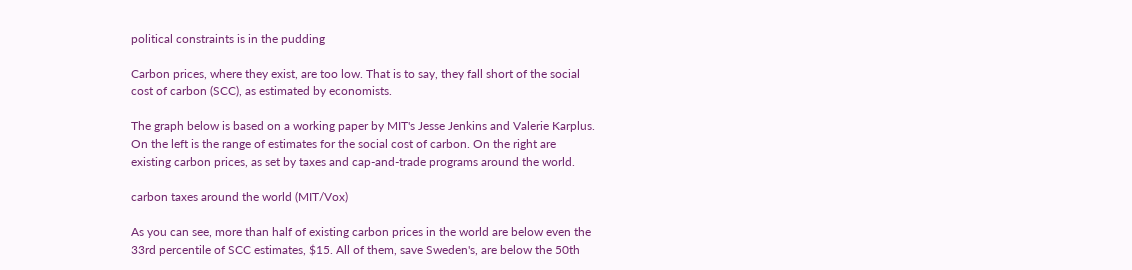political constraints is in the pudding

Carbon prices, where they exist, are too low. That is to say, they fall short of the social cost of carbon (SCC), as estimated by economists.

The graph below is based on a working paper by MIT's Jesse Jenkins and Valerie Karplus. On the left is the range of estimates for the social cost of carbon. On the right are existing carbon prices, as set by taxes and cap-and-trade programs around the world.

carbon taxes around the world (MIT/Vox)

As you can see, more than half of existing carbon prices in the world are below even the 33rd percentile of SCC estimates, $15. All of them, save Sweden's, are below the 50th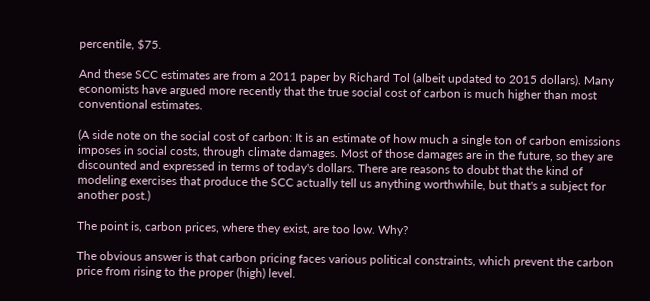percentile, $75.

And these SCC estimates are from a 2011 paper by Richard Tol (albeit updated to 2015 dollars). Many economists have argued more recently that the true social cost of carbon is much higher than most conventional estimates.

(A side note on the social cost of carbon: It is an estimate of how much a single ton of carbon emissions imposes in social costs, through climate damages. Most of those damages are in the future, so they are discounted and expressed in terms of today's dollars. There are reasons to doubt that the kind of modeling exercises that produce the SCC actually tell us anything worthwhile, but that's a subject for another post.)

The point is, carbon prices, where they exist, are too low. Why?

The obvious answer is that carbon pricing faces various political constraints, which prevent the carbon price from rising to the proper (high) level.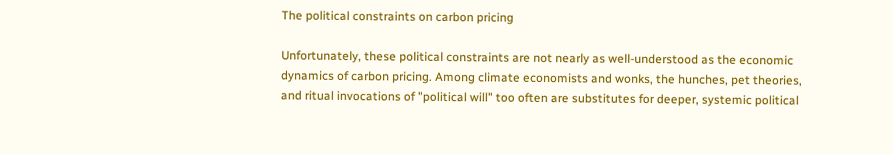The political constraints on carbon pricing

Unfortunately, these political constraints are not nearly as well-understood as the economic dynamics of carbon pricing. Among climate economists and wonks, the hunches, pet theories, and ritual invocations of "political will" too often are substitutes for deeper, systemic political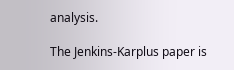analysis.

The Jenkins-Karplus paper is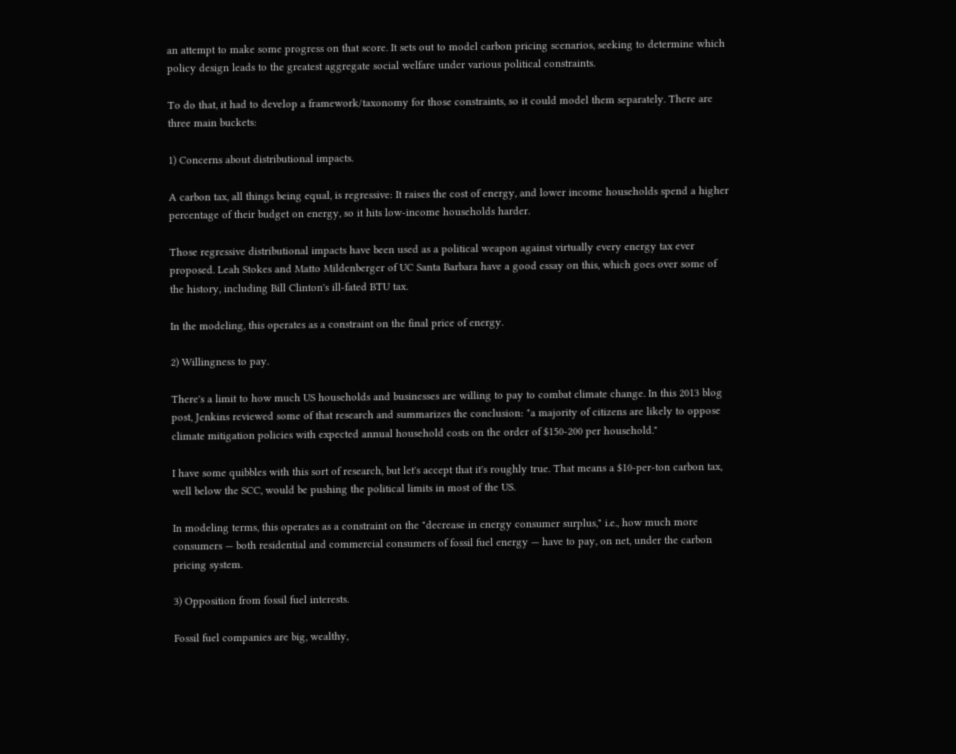an attempt to make some progress on that score. It sets out to model carbon pricing scenarios, seeking to determine which policy design leads to the greatest aggregate social welfare under various political constraints.

To do that, it had to develop a framework/taxonomy for those constraints, so it could model them separately. There are three main buckets:

1) Concerns about distributional impacts.

A carbon tax, all things being equal, is regressive: It raises the cost of energy, and lower income households spend a higher percentage of their budget on energy, so it hits low-income households harder.

Those regressive distributional impacts have been used as a political weapon against virtually every energy tax ever proposed. Leah Stokes and Matto Mildenberger of UC Santa Barbara have a good essay on this, which goes over some of the history, including Bill Clinton's ill-fated BTU tax.

In the modeling, this operates as a constraint on the final price of energy.

2) Willingness to pay.

There's a limit to how much US households and businesses are willing to pay to combat climate change. In this 2013 blog post, Jenkins reviewed some of that research and summarizes the conclusion: "a majority of citizens are likely to oppose climate mitigation policies with expected annual household costs on the order of $150-200 per household."

I have some quibbles with this sort of research, but let's accept that it's roughly true. That means a $10-per-ton carbon tax, well below the SCC, would be pushing the political limits in most of the US.

In modeling terms, this operates as a constraint on the "decrease in energy consumer surplus," i.e., how much more consumers — both residential and commercial consumers of fossil fuel energy — have to pay, on net, under the carbon pricing system.

3) Opposition from fossil fuel interests.

Fossil fuel companies are big, wealthy,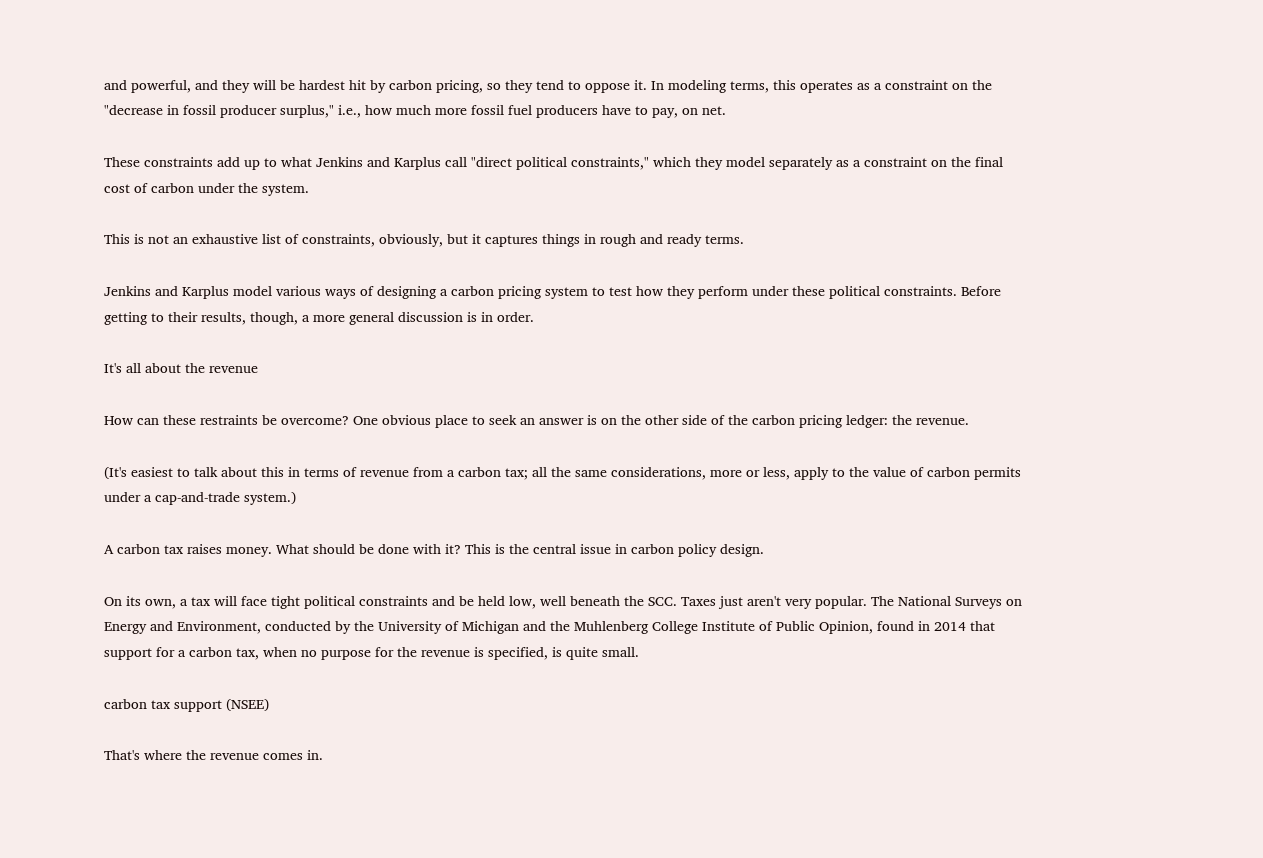and powerful, and they will be hardest hit by carbon pricing, so they tend to oppose it. In modeling terms, this operates as a constraint on the "decrease in fossil producer surplus," i.e., how much more fossil fuel producers have to pay, on net.

These constraints add up to what Jenkins and Karplus call "direct political constraints," which they model separately as a constraint on the final cost of carbon under the system.

This is not an exhaustive list of constraints, obviously, but it captures things in rough and ready terms.

Jenkins and Karplus model various ways of designing a carbon pricing system to test how they perform under these political constraints. Before getting to their results, though, a more general discussion is in order.

It's all about the revenue

How can these restraints be overcome? One obvious place to seek an answer is on the other side of the carbon pricing ledger: the revenue.

(It's easiest to talk about this in terms of revenue from a carbon tax; all the same considerations, more or less, apply to the value of carbon permits under a cap-and-trade system.)

A carbon tax raises money. What should be done with it? This is the central issue in carbon policy design.

On its own, a tax will face tight political constraints and be held low, well beneath the SCC. Taxes just aren't very popular. The National Surveys on Energy and Environment, conducted by the University of Michigan and the Muhlenberg College Institute of Public Opinion, found in 2014 that support for a carbon tax, when no purpose for the revenue is specified, is quite small.

carbon tax support (NSEE)

That's where the revenue comes in.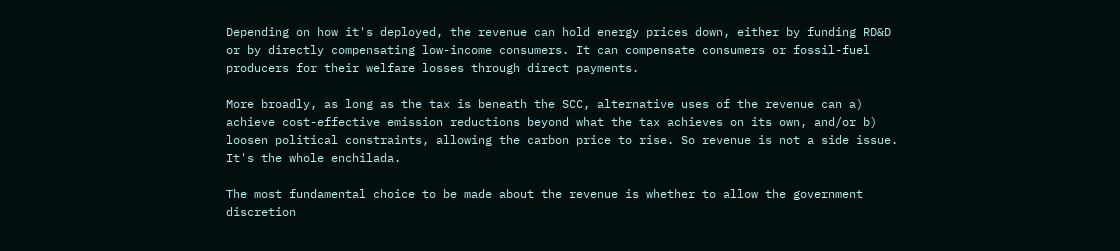Depending on how it's deployed, the revenue can hold energy prices down, either by funding RD&D or by directly compensating low-income consumers. It can compensate consumers or fossil-fuel producers for their welfare losses through direct payments.

More broadly, as long as the tax is beneath the SCC, alternative uses of the revenue can a) achieve cost-effective emission reductions beyond what the tax achieves on its own, and/or b) loosen political constraints, allowing the carbon price to rise. So revenue is not a side issue. It's the whole enchilada.

The most fundamental choice to be made about the revenue is whether to allow the government discretion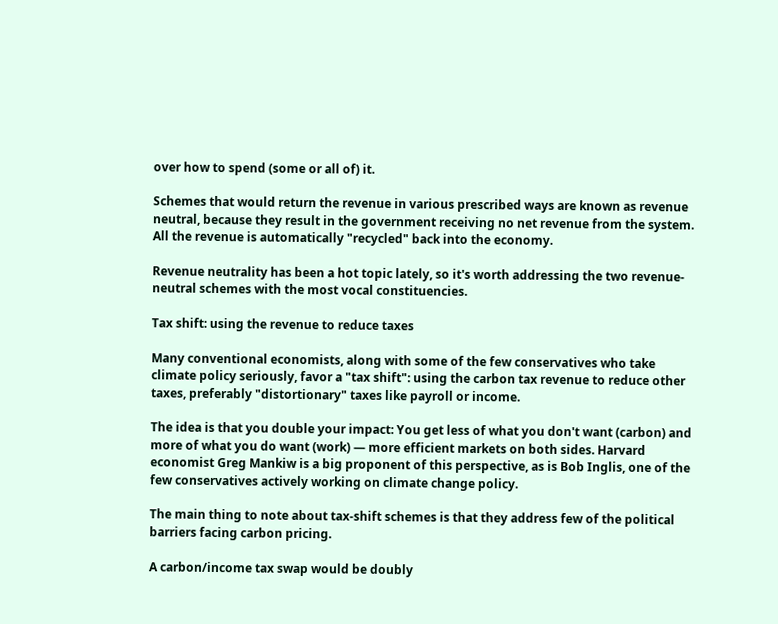over how to spend (some or all of) it.

Schemes that would return the revenue in various prescribed ways are known as revenue neutral, because they result in the government receiving no net revenue from the system. All the revenue is automatically "recycled" back into the economy.

Revenue neutrality has been a hot topic lately, so it's worth addressing the two revenue-neutral schemes with the most vocal constituencies.

Tax shift: using the revenue to reduce taxes

Many conventional economists, along with some of the few conservatives who take climate policy seriously, favor a "tax shift": using the carbon tax revenue to reduce other taxes, preferably "distortionary" taxes like payroll or income.

The idea is that you double your impact: You get less of what you don't want (carbon) and more of what you do want (work) — more efficient markets on both sides. Harvard economist Greg Mankiw is a big proponent of this perspective, as is Bob Inglis, one of the few conservatives actively working on climate change policy.

The main thing to note about tax-shift schemes is that they address few of the political barriers facing carbon pricing.

A carbon/income tax swap would be doubly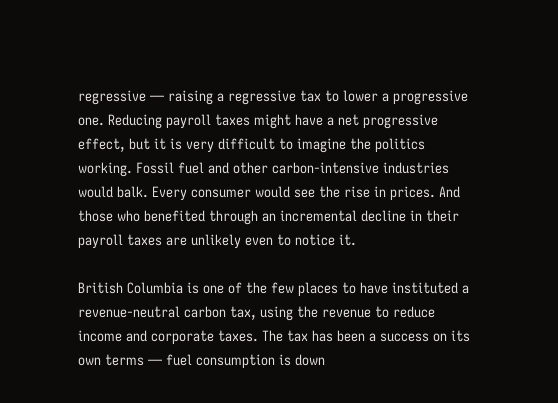regressive — raising a regressive tax to lower a progressive one. Reducing payroll taxes might have a net progressive effect, but it is very difficult to imagine the politics working. Fossil fuel and other carbon-intensive industries would balk. Every consumer would see the rise in prices. And those who benefited through an incremental decline in their payroll taxes are unlikely even to notice it.

British Columbia is one of the few places to have instituted a revenue-neutral carbon tax, using the revenue to reduce income and corporate taxes. The tax has been a success on its own terms — fuel consumption is down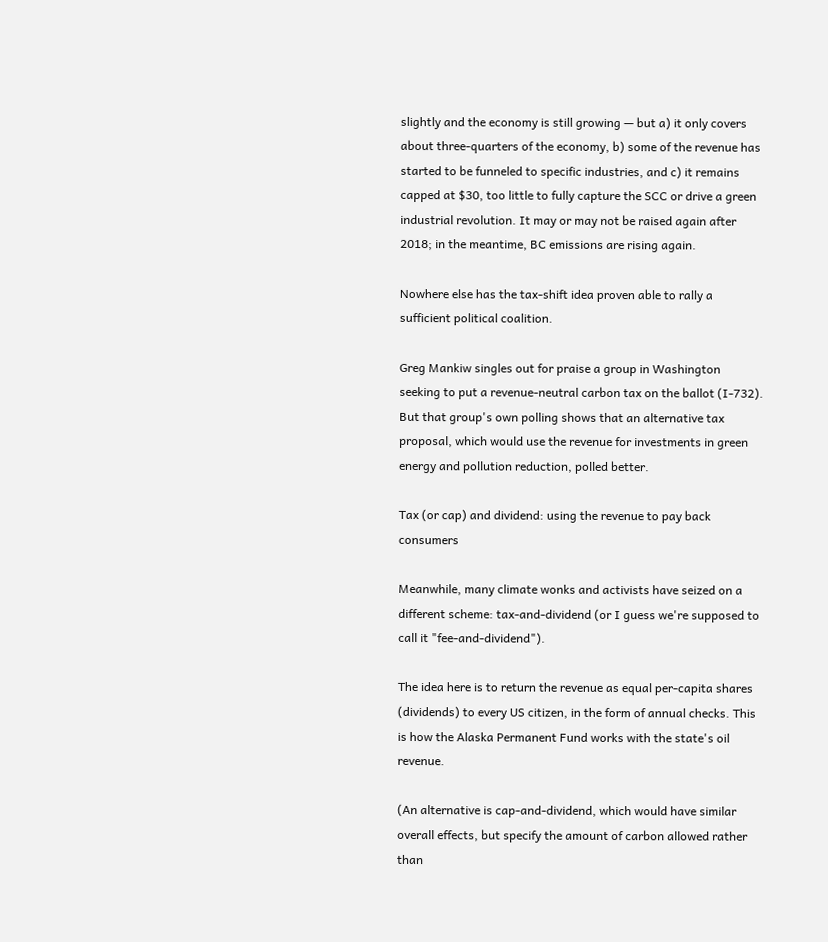slightly and the economy is still growing — but a) it only covers about three-quarters of the economy, b) some of the revenue has started to be funneled to specific industries, and c) it remains capped at $30, too little to fully capture the SCC or drive a green industrial revolution. It may or may not be raised again after 2018; in the meantime, BC emissions are rising again.

Nowhere else has the tax-shift idea proven able to rally a sufficient political coalition.

Greg Mankiw singles out for praise a group in Washington seeking to put a revenue-neutral carbon tax on the ballot (I-732). But that group's own polling shows that an alternative tax proposal, which would use the revenue for investments in green energy and pollution reduction, polled better.

Tax (or cap) and dividend: using the revenue to pay back consumers

Meanwhile, many climate wonks and activists have seized on a different scheme: tax-and-dividend (or I guess we're supposed to call it "fee-and-dividend").

The idea here is to return the revenue as equal per-capita shares (dividends) to every US citizen, in the form of annual checks. This is how the Alaska Permanent Fund works with the state's oil revenue.

(An alternative is cap-and-dividend, which would have similar overall effects, but specify the amount of carbon allowed rather than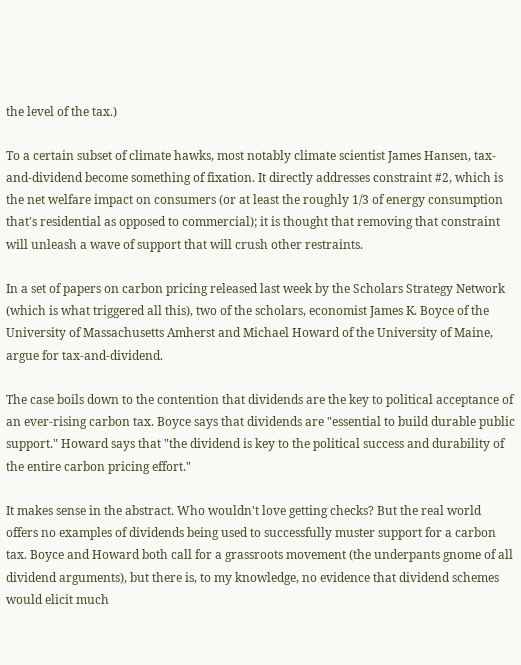the level of the tax.)

To a certain subset of climate hawks, most notably climate scientist James Hansen, tax-and-dividend become something of fixation. It directly addresses constraint #2, which is the net welfare impact on consumers (or at least the roughly 1/3 of energy consumption that's residential as opposed to commercial); it is thought that removing that constraint will unleash a wave of support that will crush other restraints.

In a set of papers on carbon pricing released last week by the Scholars Strategy Network (which is what triggered all this), two of the scholars, economist James K. Boyce of the University of Massachusetts Amherst and Michael Howard of the University of Maine, argue for tax-and-dividend.

The case boils down to the contention that dividends are the key to political acceptance of an ever-rising carbon tax. Boyce says that dividends are "essential to build durable public support." Howard says that "the dividend is key to the political success and durability of the entire carbon pricing effort."

It makes sense in the abstract. Who wouldn't love getting checks? But the real world offers no examples of dividends being used to successfully muster support for a carbon tax. Boyce and Howard both call for a grassroots movement (the underpants gnome of all dividend arguments), but there is, to my knowledge, no evidence that dividend schemes would elicit much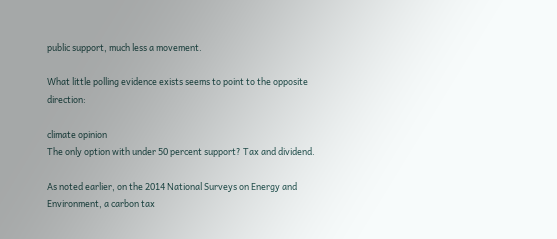public support, much less a movement.

What little polling evidence exists seems to point to the opposite direction:

climate opinion
The only option with under 50 percent support? Tax and dividend.

As noted earlier, on the 2014 National Surveys on Energy and Environment, a carbon tax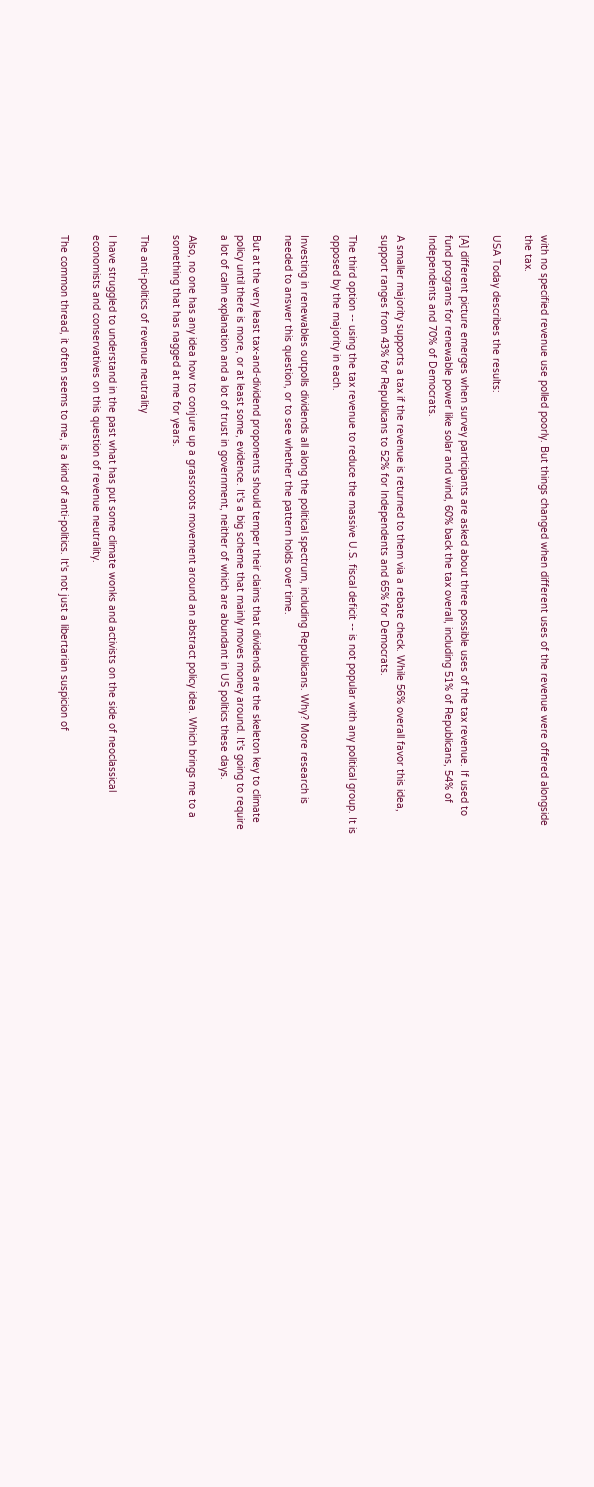with no specified revenue use polled poorly. But things changed when different uses of the revenue were offered alongside the tax.

USA Today describes the results:

[A] different picture emerges when survey participants are asked about three possible uses of the tax revenue. If used to fund programs for renewable power like solar and wind, 60% back the tax overall, including 51% of Republicans, 54% of Independents and 70% of Democrats.

A smaller majority supports a tax if the revenue is returned to them via a rebate check. While 56% overall favor this idea, support ranges from 43% for Republicans to 52% for Independents and 65% for Democrats.

The third option -- using the tax revenue to reduce the massive U.S. fiscal deficit -- is not popular with any political group. It is opposed by the majority in each.

Investing in renewables outpolls dividends all along the political spectrum, including Republicans. Why? More research is needed to answer this question, or to see whether the pattern holds over time.

But at the very least tax-and-dividend proponents should temper their claims that dividends are the skeleton key to climate policy until there is more, or at least some, evidence. It's a big scheme that mainly moves money around. It's going to require a lot of calm explanation and a lot of trust in government, neither of which are abundant in US politics these days.

Also, no one has any idea how to conjure up a grassroots movement around an abstract policy idea. Which brings me to a something that has nagged at me for years.

The anti-politics of revenue neutrality

I have struggled to understand in the past what has put some climate wonks and activists on the side of neoclassical economists and conservatives on this question of revenue neutrality.

The common thread, it often seems to me, is a kind of anti-politics. It's not just a libertarian suspicion of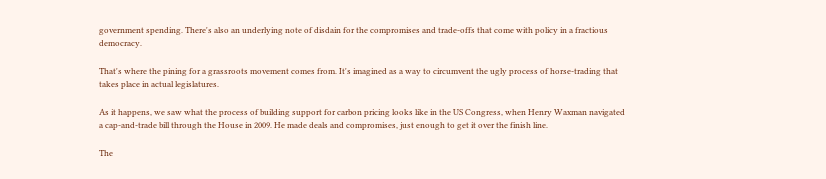government spending. There's also an underlying note of disdain for the compromises and trade-offs that come with policy in a fractious democracy.

That's where the pining for a grassroots movement comes from. It's imagined as a way to circumvent the ugly process of horse-trading that takes place in actual legislatures.

As it happens, we saw what the process of building support for carbon pricing looks like in the US Congress, when Henry Waxman navigated a cap-and-trade bill through the House in 2009. He made deals and compromises, just enough to get it over the finish line.

The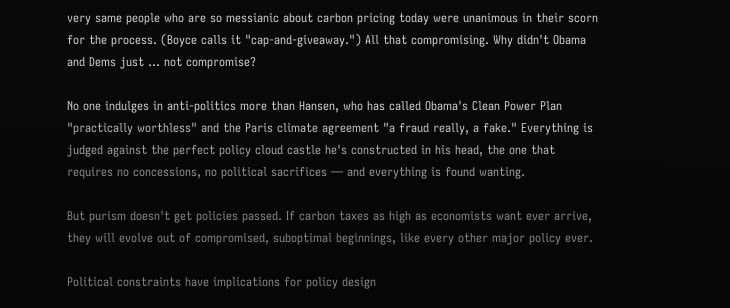very same people who are so messianic about carbon pricing today were unanimous in their scorn for the process. (Boyce calls it "cap-and-giveaway.") All that compromising. Why didn't Obama and Dems just … not compromise?

No one indulges in anti-politics more than Hansen, who has called Obama's Clean Power Plan "practically worthless" and the Paris climate agreement "a fraud really, a fake." Everything is judged against the perfect policy cloud castle he's constructed in his head, the one that requires no concessions, no political sacrifices — and everything is found wanting.

But purism doesn't get policies passed. If carbon taxes as high as economists want ever arrive, they will evolve out of compromised, suboptimal beginnings, like every other major policy ever.

Political constraints have implications for policy design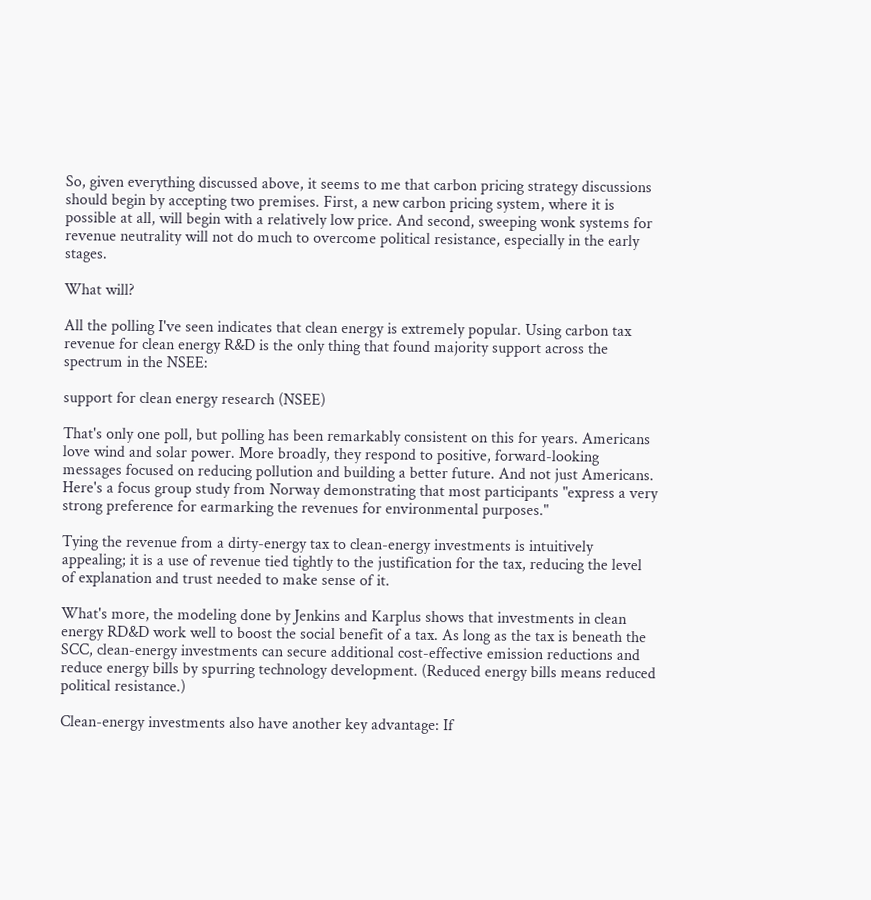So, given everything discussed above, it seems to me that carbon pricing strategy discussions should begin by accepting two premises. First, a new carbon pricing system, where it is possible at all, will begin with a relatively low price. And second, sweeping wonk systems for revenue neutrality will not do much to overcome political resistance, especially in the early stages.

What will?

All the polling I've seen indicates that clean energy is extremely popular. Using carbon tax revenue for clean energy R&D is the only thing that found majority support across the spectrum in the NSEE:

support for clean energy research (NSEE)

That's only one poll, but polling has been remarkably consistent on this for years. Americans love wind and solar power. More broadly, they respond to positive, forward-looking messages focused on reducing pollution and building a better future. And not just Americans. Here's a focus group study from Norway demonstrating that most participants "express a very strong preference for earmarking the revenues for environmental purposes."

Tying the revenue from a dirty-energy tax to clean-energy investments is intuitively appealing; it is a use of revenue tied tightly to the justification for the tax, reducing the level of explanation and trust needed to make sense of it.

What's more, the modeling done by Jenkins and Karplus shows that investments in clean energy RD&D work well to boost the social benefit of a tax. As long as the tax is beneath the SCC, clean-energy investments can secure additional cost-effective emission reductions and reduce energy bills by spurring technology development. (Reduced energy bills means reduced political resistance.)

Clean-energy investments also have another key advantage: If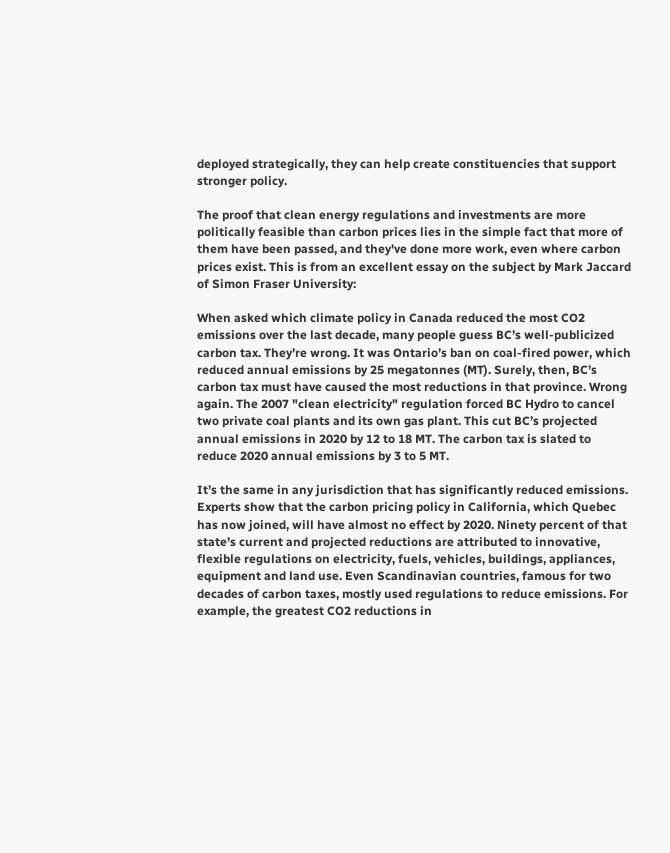deployed strategically, they can help create constituencies that support stronger policy.

The proof that clean energy regulations and investments are more politically feasible than carbon prices lies in the simple fact that more of them have been passed, and they've done more work, even where carbon prices exist. This is from an excellent essay on the subject by Mark Jaccard of Simon Fraser University:

When asked which climate policy in Canada reduced the most CO2 emissions over the last decade, many people guess BC’s well-publicized carbon tax. They’re wrong. It was Ontario’s ban on coal-fired power, which reduced annual emissions by 25 megatonnes (MT). Surely, then, BC’s carbon tax must have caused the most reductions in that province. Wrong again. The 2007 "clean electricity" regulation forced BC Hydro to cancel two private coal plants and its own gas plant. This cut BC’s projected annual emissions in 2020 by 12 to 18 MT. The carbon tax is slated to reduce 2020 annual emissions by 3 to 5 MT.

It’s the same in any jurisdiction that has significantly reduced emissions. Experts show that the carbon pricing policy in California, which Quebec has now joined, will have almost no effect by 2020. Ninety percent of that state’s current and projected reductions are attributed to innovative, flexible regulations on electricity, fuels, vehicles, buildings, appliances, equipment and land use. Even Scandinavian countries, famous for two decades of carbon taxes, mostly used regulations to reduce emissions. For example, the greatest CO2 reductions in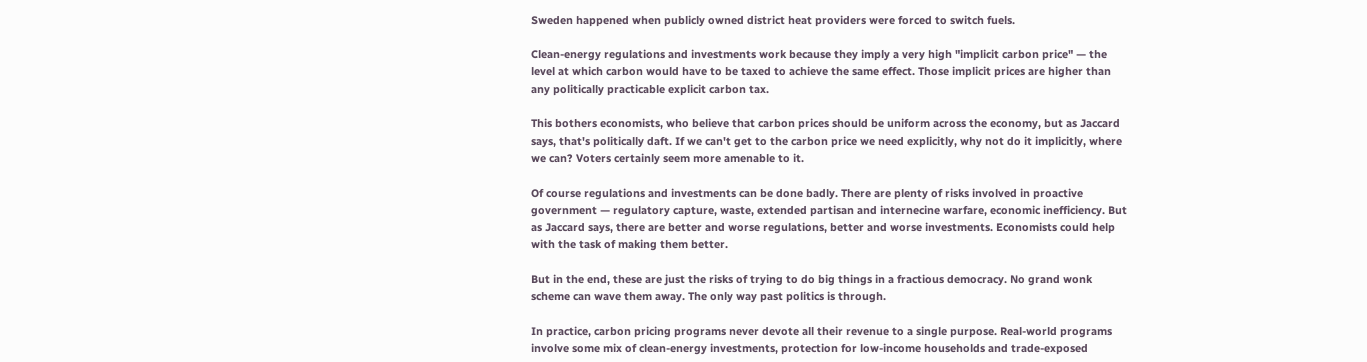Sweden happened when publicly owned district heat providers were forced to switch fuels.

Clean-energy regulations and investments work because they imply a very high "implicit carbon price" — the level at which carbon would have to be taxed to achieve the same effect. Those implicit prices are higher than any politically practicable explicit carbon tax.

This bothers economists, who believe that carbon prices should be uniform across the economy, but as Jaccard says, that's politically daft. If we can't get to the carbon price we need explicitly, why not do it implicitly, where we can? Voters certainly seem more amenable to it.

Of course regulations and investments can be done badly. There are plenty of risks involved in proactive government — regulatory capture, waste, extended partisan and internecine warfare, economic inefficiency. But as Jaccard says, there are better and worse regulations, better and worse investments. Economists could help with the task of making them better.

But in the end, these are just the risks of trying to do big things in a fractious democracy. No grand wonk scheme can wave them away. The only way past politics is through.

In practice, carbon pricing programs never devote all their revenue to a single purpose. Real-world programs involve some mix of clean-energy investments, protection for low-income households and trade-exposed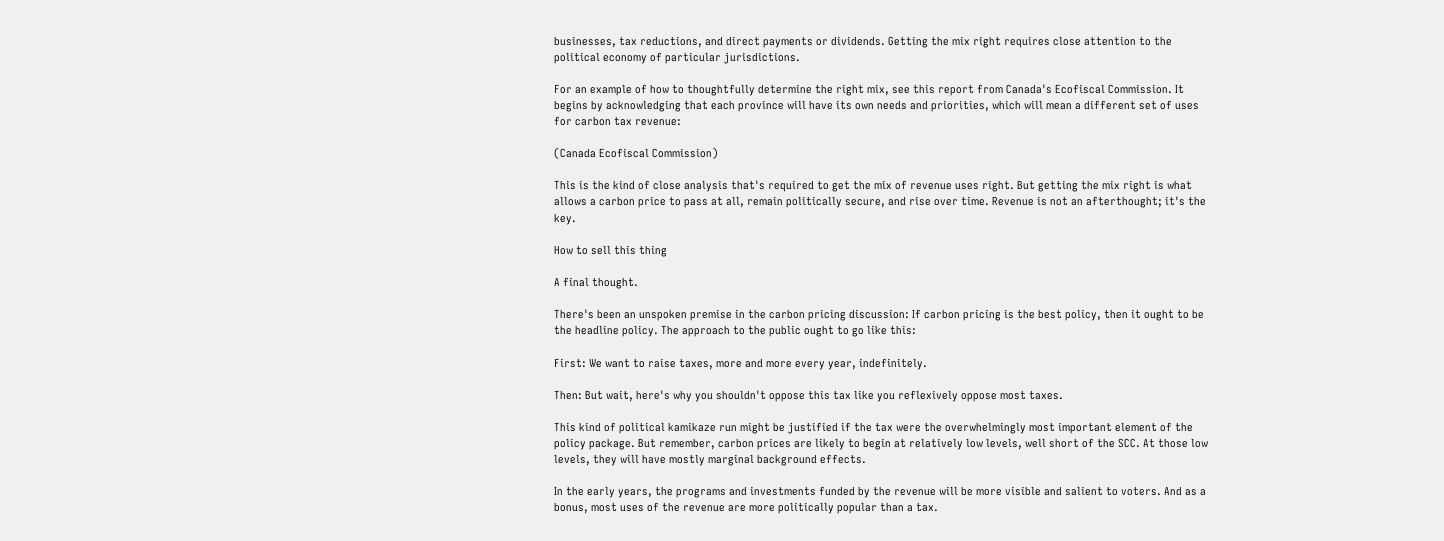businesses, tax reductions, and direct payments or dividends. Getting the mix right requires close attention to the political economy of particular jurisdictions.

For an example of how to thoughtfully determine the right mix, see this report from Canada's Ecofiscal Commission. It begins by acknowledging that each province will have its own needs and priorities, which will mean a different set of uses for carbon tax revenue:

(Canada Ecofiscal Commission)

This is the kind of close analysis that's required to get the mix of revenue uses right. But getting the mix right is what allows a carbon price to pass at all, remain politically secure, and rise over time. Revenue is not an afterthought; it's the key.

How to sell this thing

A final thought.

There's been an unspoken premise in the carbon pricing discussion: If carbon pricing is the best policy, then it ought to be the headline policy. The approach to the public ought to go like this:

First: We want to raise taxes, more and more every year, indefinitely.

Then: But wait, here's why you shouldn't oppose this tax like you reflexively oppose most taxes.

This kind of political kamikaze run might be justified if the tax were the overwhelmingly most important element of the policy package. But remember, carbon prices are likely to begin at relatively low levels, well short of the SCC. At those low levels, they will have mostly marginal background effects.

In the early years, the programs and investments funded by the revenue will be more visible and salient to voters. And as a bonus, most uses of the revenue are more politically popular than a tax.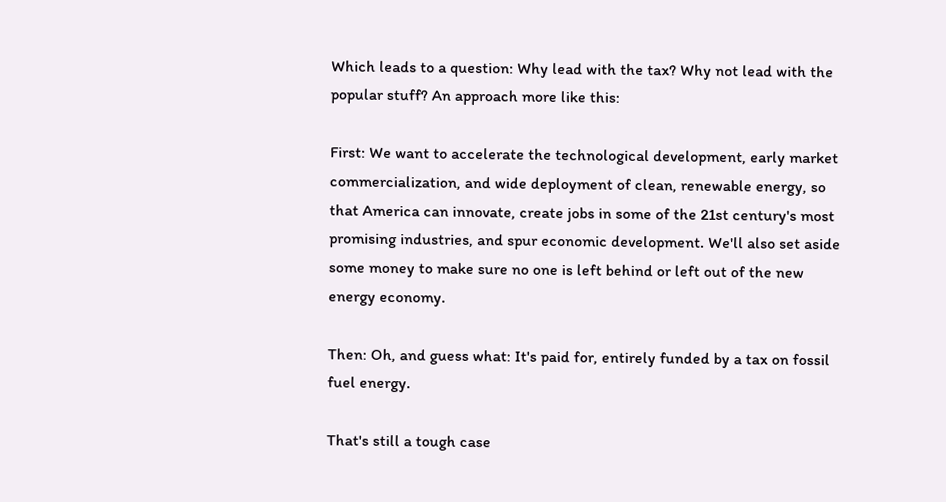Which leads to a question: Why lead with the tax? Why not lead with the popular stuff? An approach more like this:

First: We want to accelerate the technological development, early market commercialization, and wide deployment of clean, renewable energy, so that America can innovate, create jobs in some of the 21st century's most promising industries, and spur economic development. We'll also set aside some money to make sure no one is left behind or left out of the new energy economy.

Then: Oh, and guess what: It's paid for, entirely funded by a tax on fossil fuel energy.

That's still a tough case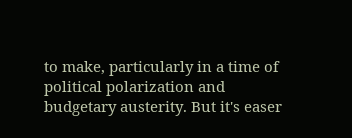to make, particularly in a time of political polarization and budgetary austerity. But it's easer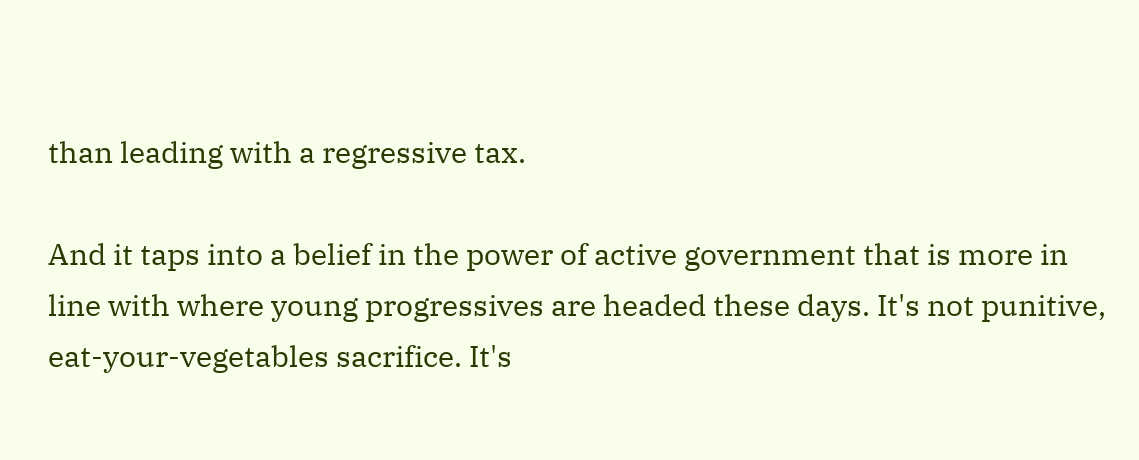than leading with a regressive tax.

And it taps into a belief in the power of active government that is more in line with where young progressives are headed these days. It's not punitive, eat-your-vegetables sacrifice. It's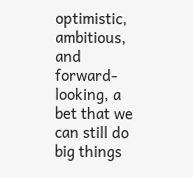optimistic, ambitious, and forward-looking, a bet that we can still do big things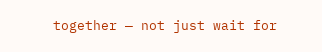together — not just wait for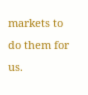markets to do them for us.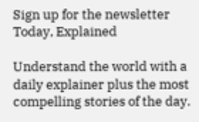Sign up for the newsletter Today, Explained

Understand the world with a daily explainer plus the most compelling stories of the day.